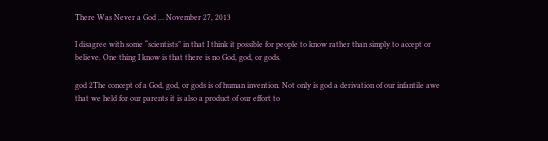There Was Never a God … November 27, 2013

I disagree with some “scientists” in that I think it possible for people to know rather than simply to accept or believe. One thing I know is that there is no God, god, or gods.

god 2The concept of a God, god, or gods is of human invention. Not only is god a derivation of our infantile awe that we held for our parents it is also a product of our effort to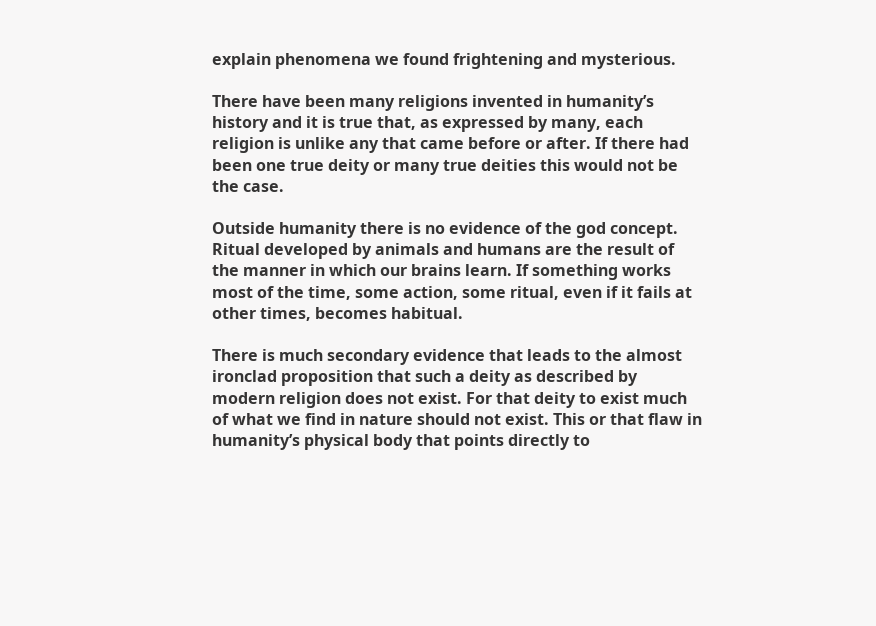explain phenomena we found frightening and mysterious.

There have been many religions invented in humanity’s history and it is true that, as expressed by many, each religion is unlike any that came before or after. If there had been one true deity or many true deities this would not be the case.

Outside humanity there is no evidence of the god concept. Ritual developed by animals and humans are the result of the manner in which our brains learn. If something works most of the time, some action, some ritual, even if it fails at other times, becomes habitual.

There is much secondary evidence that leads to the almost ironclad proposition that such a deity as described by modern religion does not exist. For that deity to exist much of what we find in nature should not exist. This or that flaw in humanity’s physical body that points directly to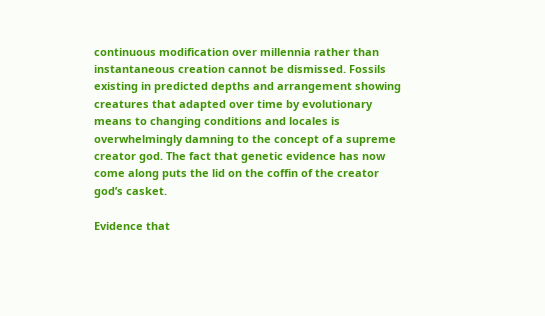continuous modification over millennia rather than instantaneous creation cannot be dismissed. Fossils existing in predicted depths and arrangement showing creatures that adapted over time by evolutionary means to changing conditions and locales is overwhelmingly damning to the concept of a supreme creator god. The fact that genetic evidence has now come along puts the lid on the coffin of the creator god’s casket.

Evidence that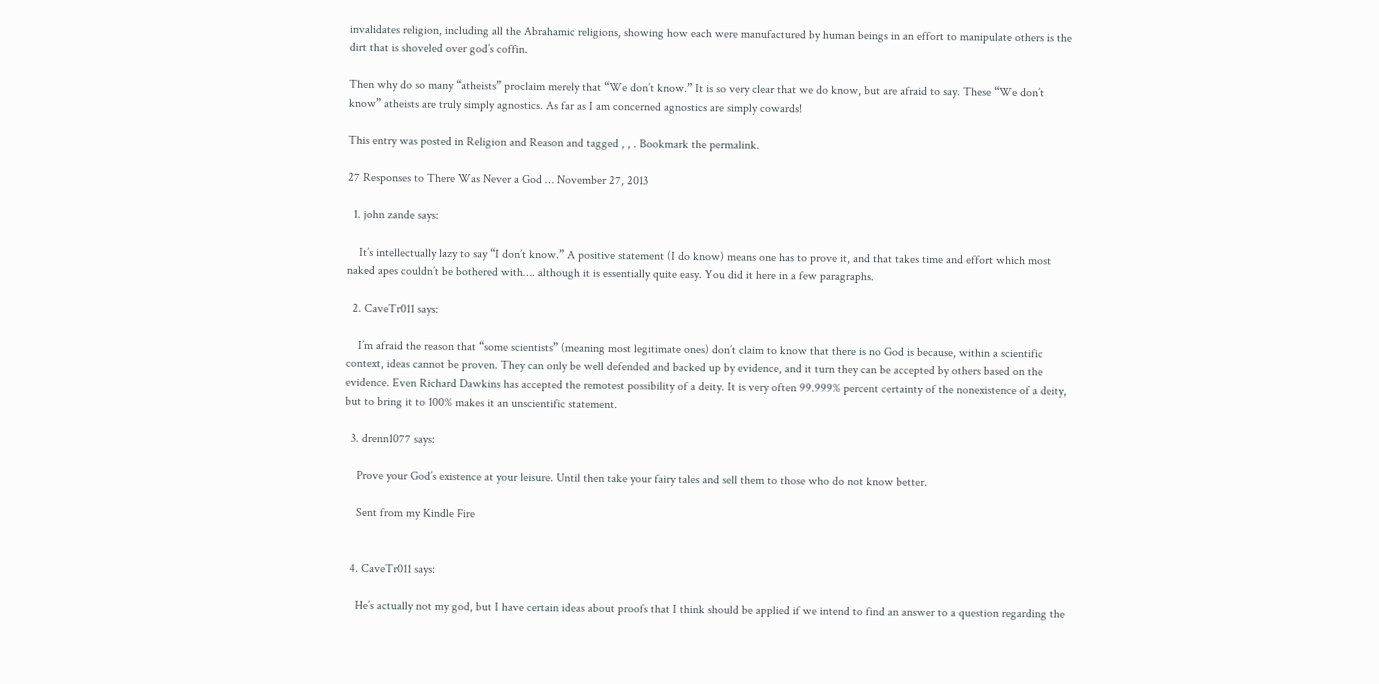invalidates religion, including all the Abrahamic religions, showing how each were manufactured by human beings in an effort to manipulate others is the dirt that is shoveled over god’s coffin.

Then why do so many “atheists” proclaim merely that “We don’t know.” It is so very clear that we do know, but are afraid to say. These “We don’t know” atheists are truly simply agnostics. As far as I am concerned agnostics are simply cowards!

This entry was posted in Religion and Reason and tagged , , . Bookmark the permalink.

27 Responses to There Was Never a God … November 27, 2013

  1. john zande says:

    It’s intellectually lazy to say “I don’t know.” A positive statement (I do know) means one has to prove it, and that takes time and effort which most naked apes couldn’t be bothered with…. although it is essentially quite easy. You did it here in a few paragraphs.

  2. CaveTr011 says:

    I’m afraid the reason that “some scientists” (meaning most legitimate ones) don’t claim to know that there is no God is because, within a scientific context, ideas cannot be proven. They can only be well defended and backed up by evidence, and it turn they can be accepted by others based on the evidence. Even Richard Dawkins has accepted the remotest possibility of a deity. It is very often 99.999% percent certainty of the nonexistence of a deity, but to bring it to 100% makes it an unscientific statement.

  3. drenn1077 says:

    Prove your God’s existence at your leisure. Until then take your fairy tales and sell them to those who do not know better.

    Sent from my Kindle Fire


  4. CaveTr011 says:

    He’s actually not my god, but I have certain ideas about proofs that I think should be applied if we intend to find an answer to a question regarding the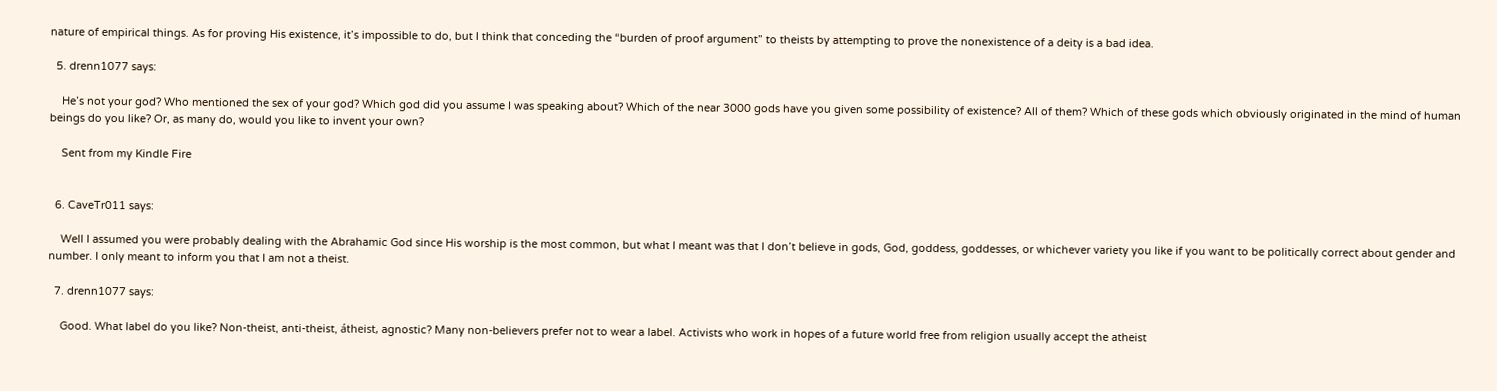nature of empirical things. As for proving His existence, it’s impossible to do, but I think that conceding the “burden of proof argument” to theists by attempting to prove the nonexistence of a deity is a bad idea.

  5. drenn1077 says:

    He’s not your god? Who mentioned the sex of your god? Which god did you assume I was speaking about? Which of the near 3000 gods have you given some possibility of existence? All of them? Which of these gods which obviously originated in the mind of human beings do you like? Or, as many do, would you like to invent your own?

    Sent from my Kindle Fire


  6. CaveTr011 says:

    Well I assumed you were probably dealing with the Abrahamic God since His worship is the most common, but what I meant was that I don’t believe in gods, God, goddess, goddesses, or whichever variety you like if you want to be politically correct about gender and number. I only meant to inform you that I am not a theist.

  7. drenn1077 says:

    Good. What label do you like? Non-theist, anti-theist, átheist, agnostic? Many non-believers prefer not to wear a label. Activists who work in hopes of a future world free from religion usually accept the atheist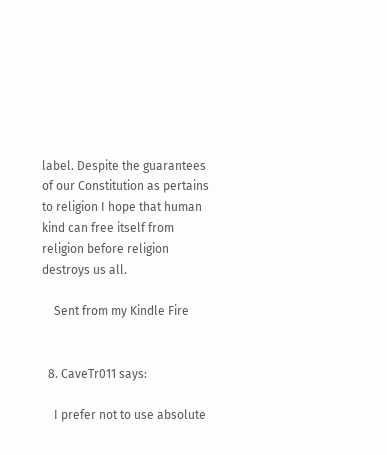label. Despite the guarantees of our Constitution as pertains to religion I hope that human kind can free itself from religion before religion destroys us all.

    Sent from my Kindle Fire


  8. CaveTr011 says:

    I prefer not to use absolute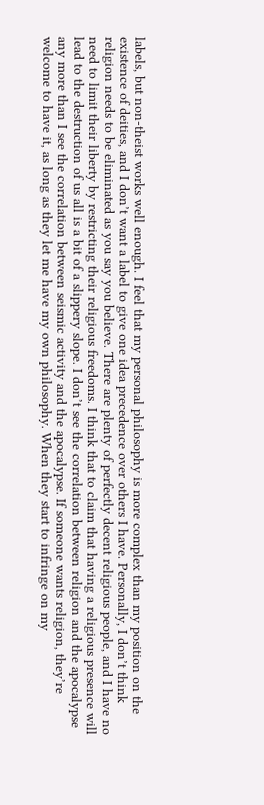labels, but non-theist works well enough. I feel that my personal philosophy is more complex than my position on the existence of deities, and I don’t want a label to give one idea precedence over others I have. Personally, I don’t think religion needs to be eliminated as you say you believe. There are plenty of perfectly decent religious people, and I have no need to limit their liberty by restricting their religious freedoms. I think that to claim that having a religious presence will lead to the destruction of us all is a bit of a slippery slope. I don’t see the correlation between religion and the apocalypse any more than I see the correlation between seismic activity and the apocalypse. If someone wants religion, they’re welcome to have it, as long as they let me have my own philosophy. When they start to infringe on my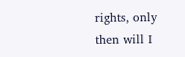rights, only then will I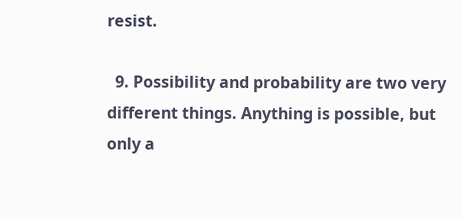resist.

  9. Possibility and probability are two very different things. Anything is possible, but only a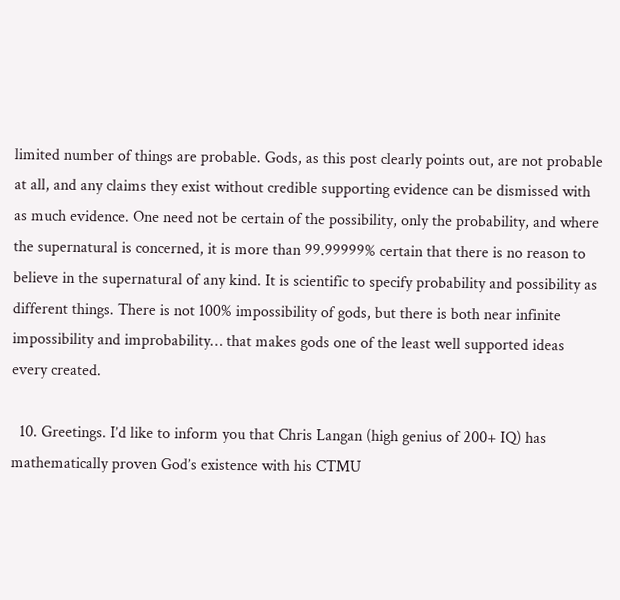limited number of things are probable. Gods, as this post clearly points out, are not probable at all, and any claims they exist without credible supporting evidence can be dismissed with as much evidence. One need not be certain of the possibility, only the probability, and where the supernatural is concerned, it is more than 99.99999% certain that there is no reason to believe in the supernatural of any kind. It is scientific to specify probability and possibility as different things. There is not 100% impossibility of gods, but there is both near infinite impossibility and improbability… that makes gods one of the least well supported ideas every created.

  10. Greetings. I’d like to inform you that Chris Langan (high genius of 200+ IQ) has mathematically proven God’s existence with his CTMU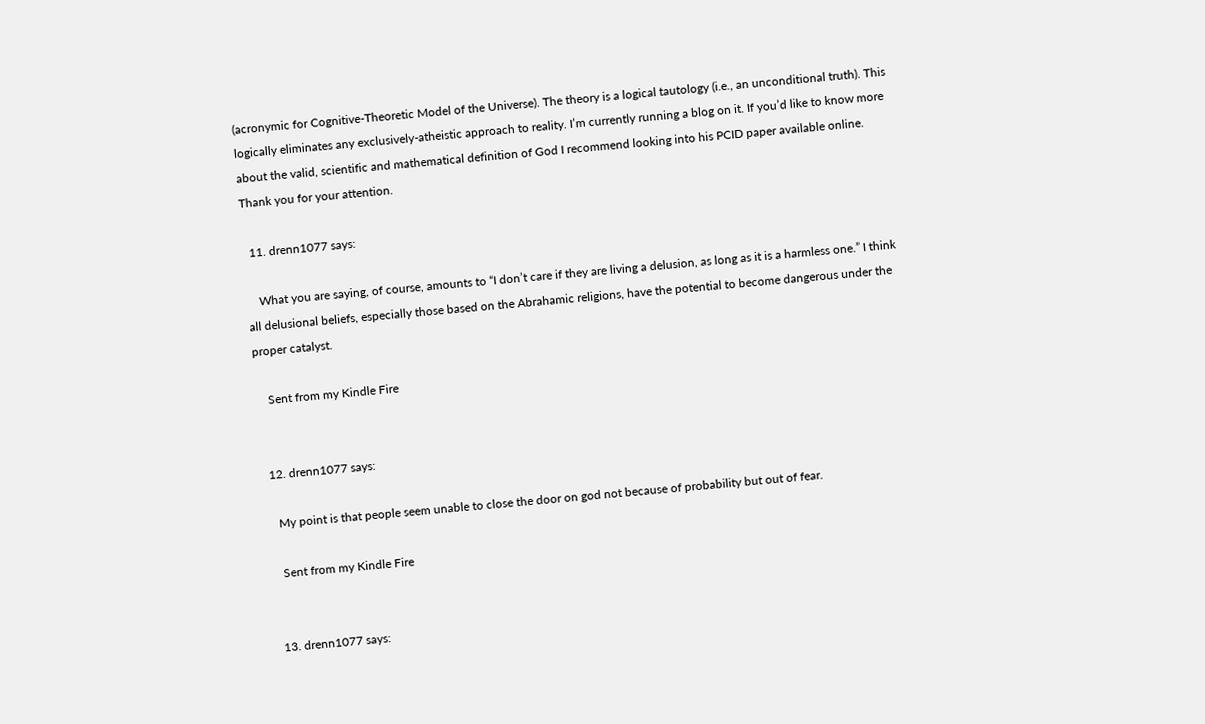(acronymic for Cognitive-Theoretic Model of the Universe). The theory is a logical tautology (i.e., an unconditional truth). This logically eliminates any exclusively-atheistic approach to reality. I’m currently running a blog on it. If you’d like to know more about the valid, scientific and mathematical definition of God I recommend looking into his PCID paper available online. Thank you for your attention.

  11. drenn1077 says:

    What you are saying, of course, amounts to “I don’t care if they are living a delusion, as long as it is a harmless one.” I think all delusional beliefs, especially those based on the Abrahamic religions, have the potential to become dangerous under the proper catalyst.

    Sent from my Kindle Fire


  12. drenn1077 says:

    My point is that people seem unable to close the door on god not because of probability but out of fear.

    Sent from my Kindle Fire


  13. drenn1077 says: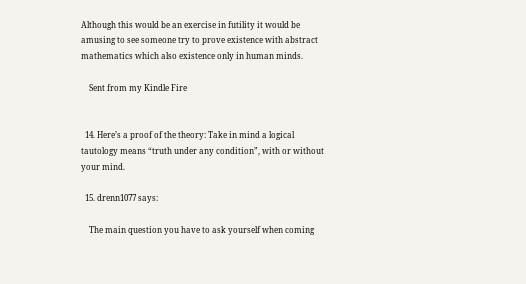Although this would be an exercise in futility it would be amusing to see someone try to prove existence with abstract mathematics which also existence only in human minds.

    Sent from my Kindle Fire


  14. Here’s a proof of the theory: Take in mind a logical tautology means “truth under any condition”, with or without your mind.

  15. drenn1077 says:

    The main question you have to ask yourself when coming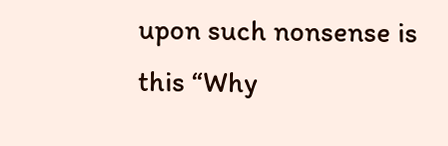upon such nonsense is this “Why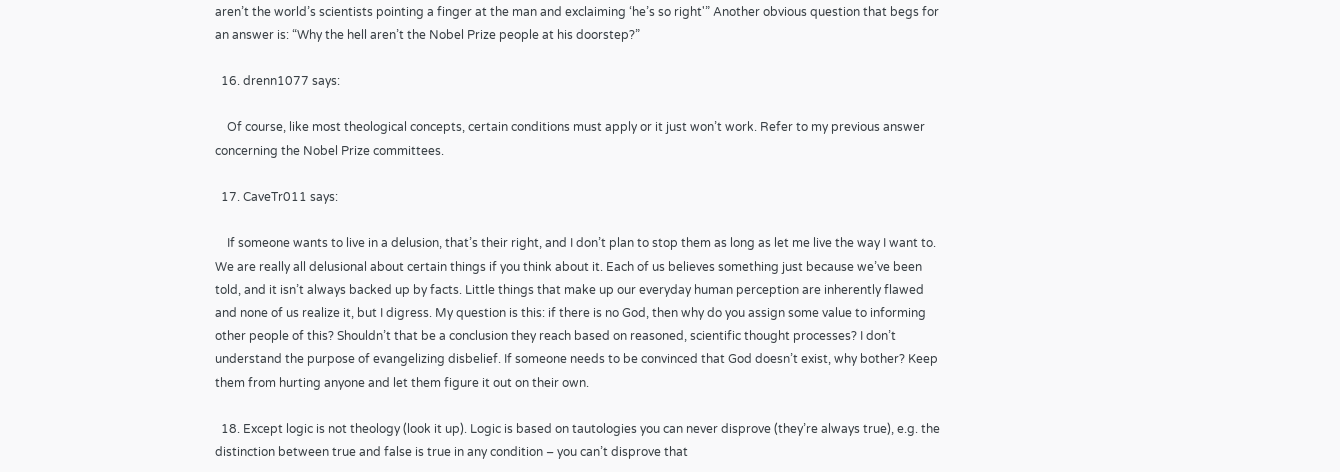aren’t the world’s scientists pointing a finger at the man and exclaiming ‘he’s so right'” Another obvious question that begs for an answer is: “Why the hell aren’t the Nobel Prize people at his doorstep?”

  16. drenn1077 says:

    Of course, like most theological concepts, certain conditions must apply or it just won’t work. Refer to my previous answer concerning the Nobel Prize committees.

  17. CaveTr011 says:

    If someone wants to live in a delusion, that’s their right, and I don’t plan to stop them as long as let me live the way I want to. We are really all delusional about certain things if you think about it. Each of us believes something just because we’ve been told, and it isn’t always backed up by facts. Little things that make up our everyday human perception are inherently flawed and none of us realize it, but I digress. My question is this: if there is no God, then why do you assign some value to informing other people of this? Shouldn’t that be a conclusion they reach based on reasoned, scientific thought processes? I don’t understand the purpose of evangelizing disbelief. If someone needs to be convinced that God doesn’t exist, why bother? Keep them from hurting anyone and let them figure it out on their own.

  18. Except logic is not theology (look it up). Logic is based on tautologies you can never disprove (they’re always true), e.g. the distinction between true and false is true in any condition – you can’t disprove that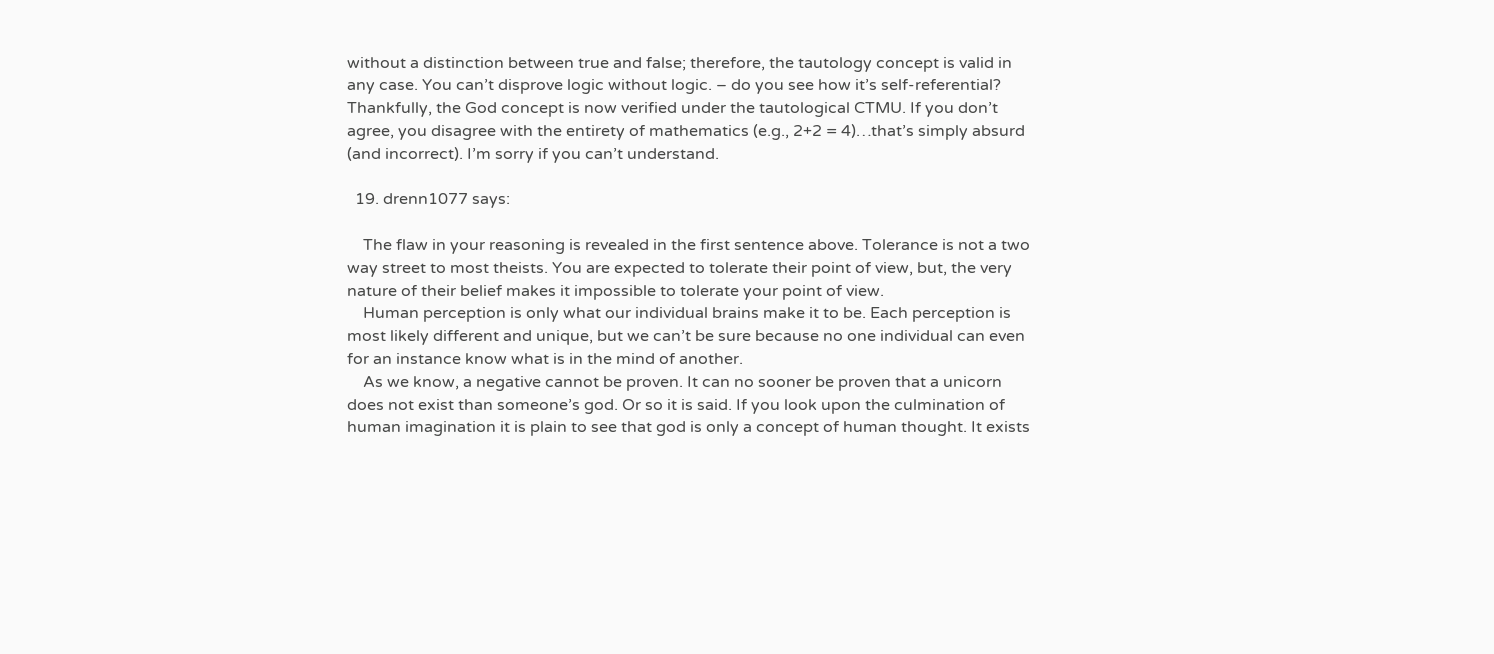without a distinction between true and false; therefore, the tautology concept is valid in any case. You can’t disprove logic without logic. – do you see how it’s self-referential? Thankfully, the God concept is now verified under the tautological CTMU. If you don’t agree, you disagree with the entirety of mathematics (e.g., 2+2 = 4)…that’s simply absurd (and incorrect). I’m sorry if you can’t understand.

  19. drenn1077 says:

    The flaw in your reasoning is revealed in the first sentence above. Tolerance is not a two way street to most theists. You are expected to tolerate their point of view, but, the very nature of their belief makes it impossible to tolerate your point of view.
    Human perception is only what our individual brains make it to be. Each perception is most likely different and unique, but we can’t be sure because no one individual can even for an instance know what is in the mind of another.
    As we know, a negative cannot be proven. It can no sooner be proven that a unicorn does not exist than someone’s god. Or so it is said. If you look upon the culmination of human imagination it is plain to see that god is only a concept of human thought. It exists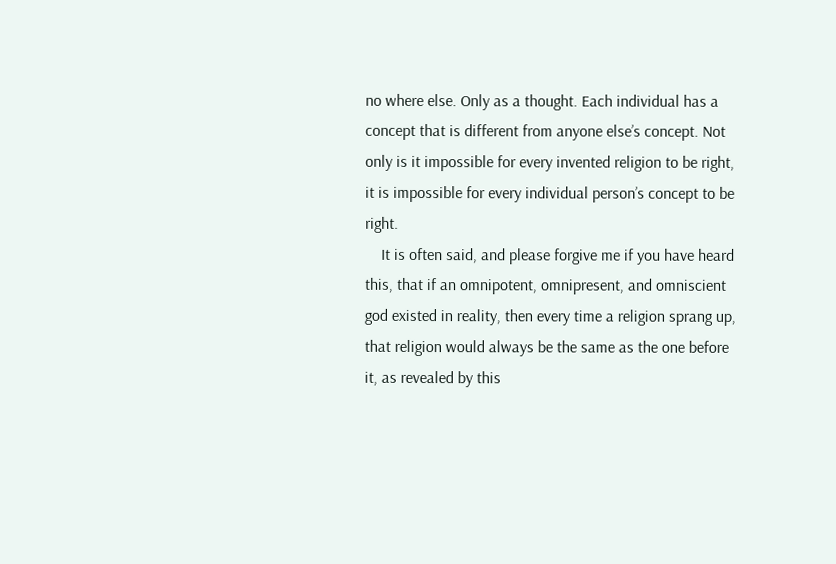no where else. Only as a thought. Each individual has a concept that is different from anyone else’s concept. Not only is it impossible for every invented religion to be right, it is impossible for every individual person’s concept to be right.
    It is often said, and please forgive me if you have heard this, that if an omnipotent, omnipresent, and omniscient god existed in reality, then every time a religion sprang up, that religion would always be the same as the one before it, as revealed by this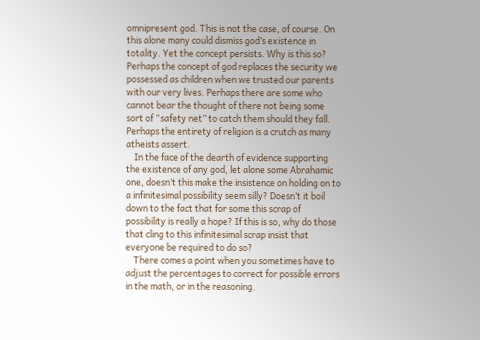omnipresent god. This is not the case, of course. On this alone many could dismiss god’s existence in totality. Yet the concept persists. Why is this so? Perhaps the concept of god replaces the security we possessed as children when we trusted our parents with our very lives. Perhaps there are some who cannot bear the thought of there not being some sort of “safety net” to catch them should they fall. Perhaps the entirety of religion is a crutch as many atheists assert.
    In the face of the dearth of evidence supporting the existence of any god, let alone some Abrahamic one, doesn’t this make the insistence on holding on to a infinitesimal possibility seem silly? Doesn’t it boil down to the fact that for some this scrap of possibility is really a hope? If this is so, why do those that cling to this infinitesimal scrap insist that everyone be required to do so?
    There comes a point when you sometimes have to adjust the percentages to correct for possible errors in the math, or in the reasoning.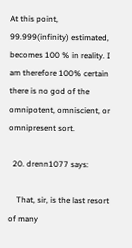At this point, 99.999(infinity) estimated, becomes 100 % in reality. I am therefore 100% certain there is no god of the omnipotent, omniscient, or omnipresent sort.

  20. drenn1077 says:

    That, sir, is the last resort of many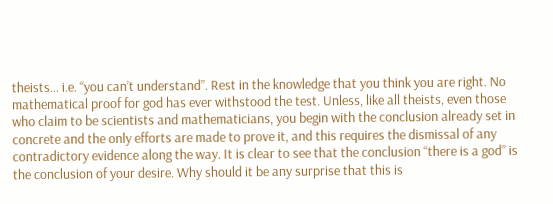theists… i.e. “you can’t understand”. Rest in the knowledge that you think you are right. No mathematical proof for god has ever withstood the test. Unless, like all theists, even those who claim to be scientists and mathematicians, you begin with the conclusion already set in concrete and the only efforts are made to prove it, and this requires the dismissal of any contradictory evidence along the way. It is clear to see that the conclusion “there is a god” is the conclusion of your desire. Why should it be any surprise that this is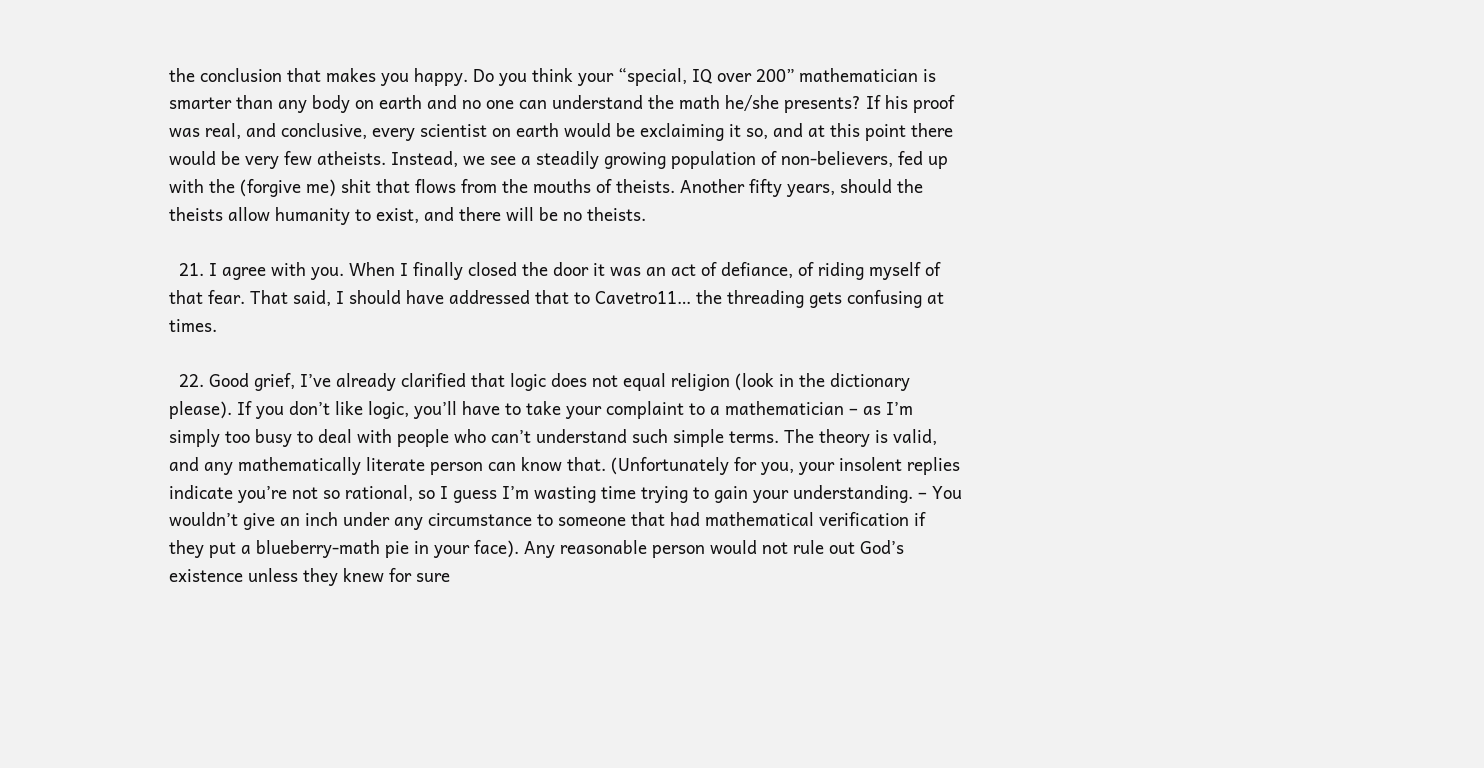the conclusion that makes you happy. Do you think your “special, IQ over 200” mathematician is smarter than any body on earth and no one can understand the math he/she presents? If his proof was real, and conclusive, every scientist on earth would be exclaiming it so, and at this point there would be very few atheists. Instead, we see a steadily growing population of non-believers, fed up with the (forgive me) shit that flows from the mouths of theists. Another fifty years, should the theists allow humanity to exist, and there will be no theists.

  21. I agree with you. When I finally closed the door it was an act of defiance, of riding myself of that fear. That said, I should have addressed that to Cavetro11… the threading gets confusing at times.

  22. Good grief, I’ve already clarified that logic does not equal religion (look in the dictionary please). If you don’t like logic, you’ll have to take your complaint to a mathematician – as I’m simply too busy to deal with people who can’t understand such simple terms. The theory is valid, and any mathematically literate person can know that. (Unfortunately for you, your insolent replies indicate you’re not so rational, so I guess I’m wasting time trying to gain your understanding. – You wouldn’t give an inch under any circumstance to someone that had mathematical verification if they put a blueberry-math pie in your face). Any reasonable person would not rule out God’s existence unless they knew for sure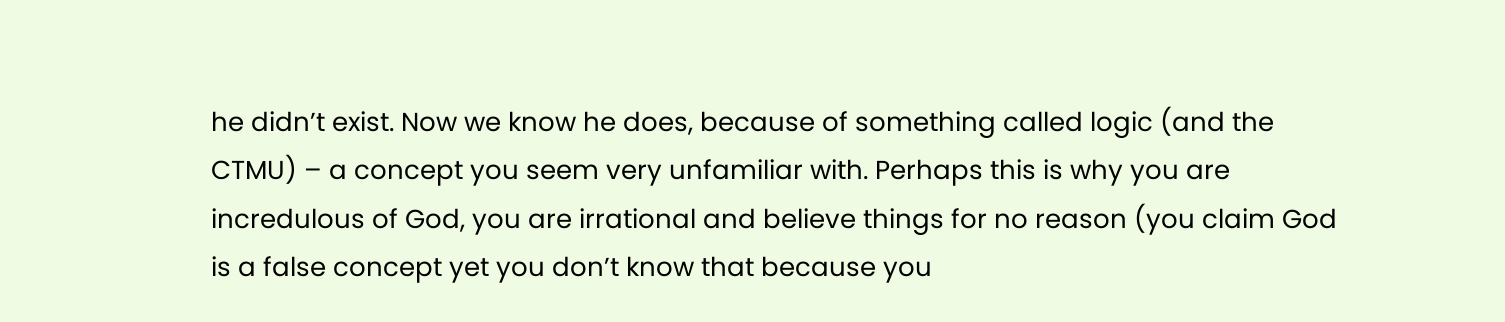he didn’t exist. Now we know he does, because of something called logic (and the CTMU) – a concept you seem very unfamiliar with. Perhaps this is why you are incredulous of God, you are irrational and believe things for no reason (you claim God is a false concept yet you don’t know that because you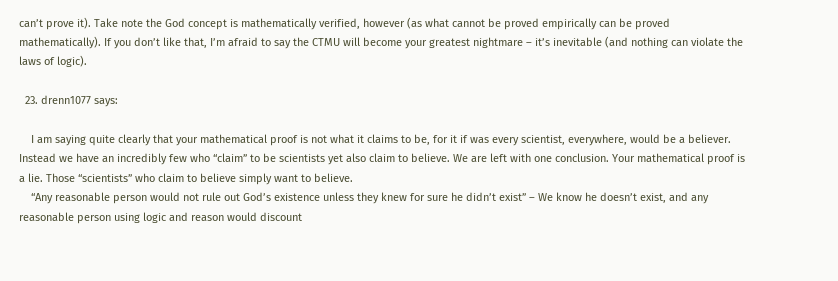can’t prove it). Take note the God concept is mathematically verified, however (as what cannot be proved empirically can be proved mathematically). If you don’t like that, I’m afraid to say the CTMU will become your greatest nightmare – it’s inevitable (and nothing can violate the laws of logic).

  23. drenn1077 says:

    I am saying quite clearly that your mathematical proof is not what it claims to be, for it if was every scientist, everywhere, would be a believer. Instead we have an incredibly few who “claim” to be scientists yet also claim to believe. We are left with one conclusion. Your mathematical proof is a lie. Those “scientists” who claim to believe simply want to believe.
    “Any reasonable person would not rule out God’s existence unless they knew for sure he didn’t exist” – We know he doesn’t exist, and any reasonable person using logic and reason would discount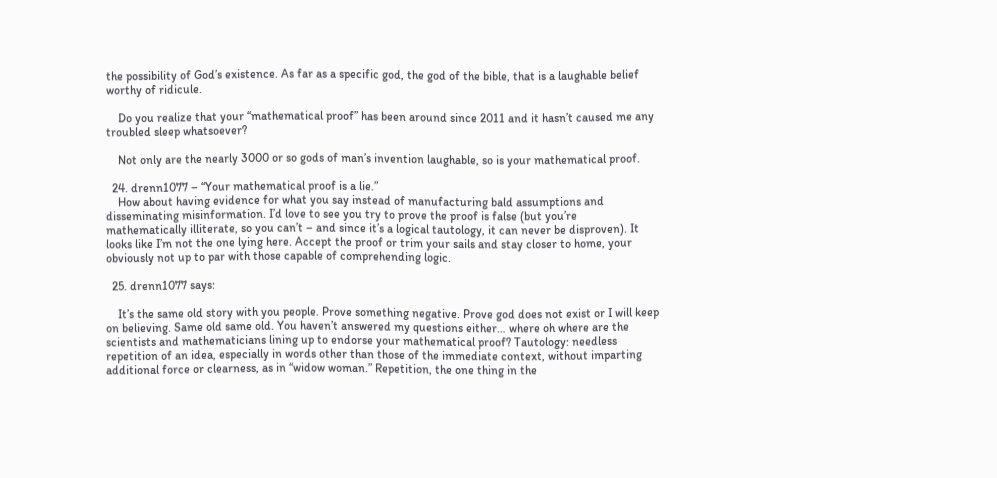the possibility of God’s existence. As far as a specific god, the god of the bible, that is a laughable belief worthy of ridicule.

    Do you realize that your “mathematical proof” has been around since 2011 and it hasn’t caused me any troubled sleep whatsoever?

    Not only are the nearly 3000 or so gods of man’s invention laughable, so is your mathematical proof.

  24. drenn1077 – “Your mathematical proof is a lie.”
    How about having evidence for what you say instead of manufacturing bald assumptions and disseminating misinformation. I’d love to see you try to prove the proof is false (but you’re mathematically illiterate, so you can’t – and since it’s a logical tautology, it can never be disproven). It looks like I’m not the one lying here. Accept the proof or trim your sails and stay closer to home, your obviously not up to par with those capable of comprehending logic.

  25. drenn1077 says:

    It’s the same old story with you people. Prove something negative. Prove god does not exist or I will keep on believing. Same old same old. You haven’t answered my questions either… where oh where are the scientists and mathematicians lining up to endorse your mathematical proof? Tautology: needless repetition of an idea, especially in words other than those of the immediate context, without imparting additional force or clearness, as in “widow woman.” Repetition, the one thing in the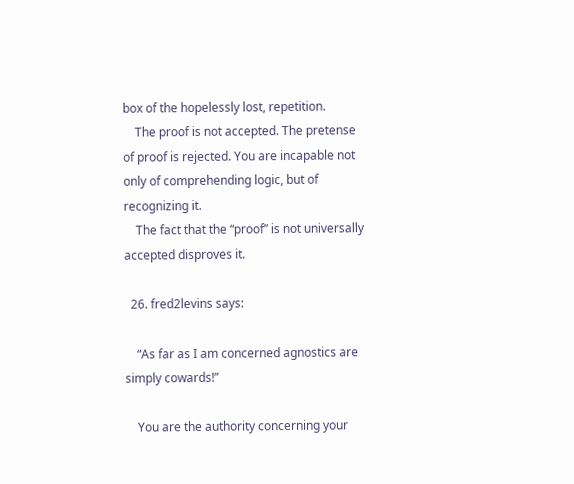box of the hopelessly lost, repetition.
    The proof is not accepted. The pretense of proof is rejected. You are incapable not only of comprehending logic, but of recognizing it.
    The fact that the “proof” is not universally accepted disproves it.

  26. fred2levins says:

    “As far as I am concerned agnostics are simply cowards!”

    You are the authority concerning your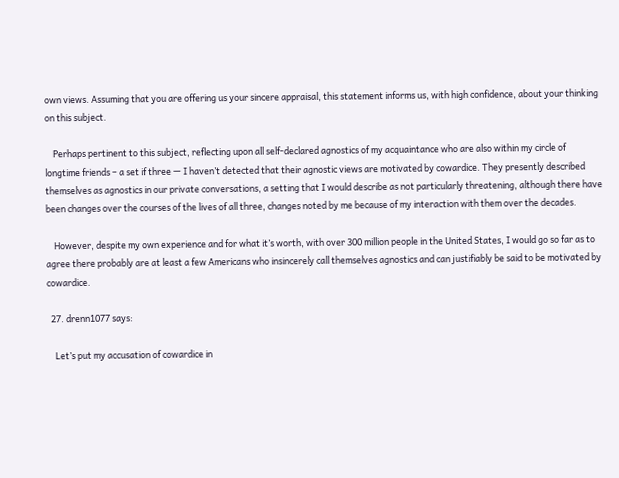own views. Assuming that you are offering us your sincere appraisal, this statement informs us, with high confidence, about your thinking on this subject.

    Perhaps pertinent to this subject, reflecting upon all self-declared agnostics of my acquaintance who are also within my circle of longtime friends – a set if three — I haven’t detected that their agnostic views are motivated by cowardice. They presently described themselves as agnostics in our private conversations, a setting that I would describe as not particularly threatening, although there have been changes over the courses of the lives of all three, changes noted by me because of my interaction with them over the decades.

    However, despite my own experience and for what it’s worth, with over 300 million people in the United States, I would go so far as to agree there probably are at least a few Americans who insincerely call themselves agnostics and can justifiably be said to be motivated by cowardice.

  27. drenn1077 says:

    Let’s put my accusation of cowardice in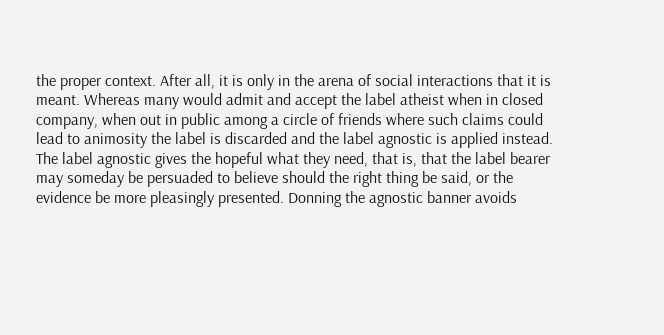the proper context. After all, it is only in the arena of social interactions that it is meant. Whereas many would admit and accept the label atheist when in closed company, when out in public among a circle of friends where such claims could lead to animosity the label is discarded and the label agnostic is applied instead. The label agnostic gives the hopeful what they need, that is, that the label bearer may someday be persuaded to believe should the right thing be said, or the evidence be more pleasingly presented. Donning the agnostic banner avoids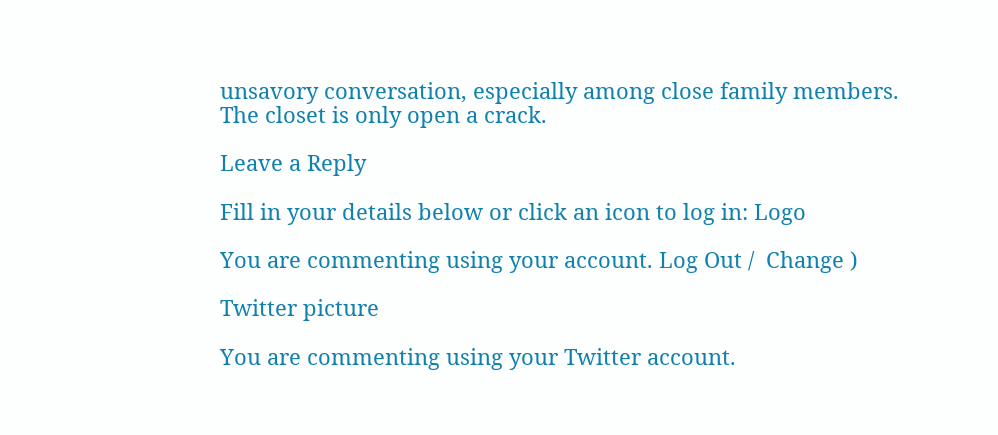unsavory conversation, especially among close family members. The closet is only open a crack.

Leave a Reply

Fill in your details below or click an icon to log in: Logo

You are commenting using your account. Log Out /  Change )

Twitter picture

You are commenting using your Twitter account.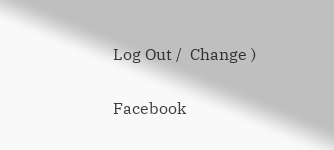Log Out /  Change )

Facebook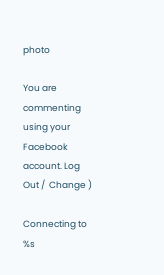photo

You are commenting using your Facebook account. Log Out /  Change )

Connecting to %s